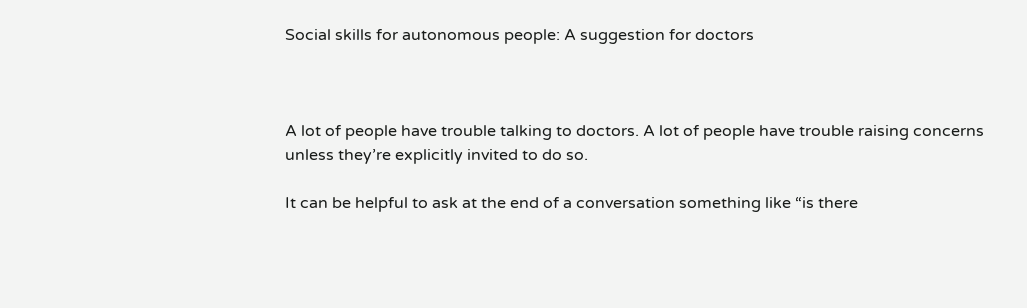Social skills for autonomous people: A suggestion for doctors



A lot of people have trouble talking to doctors. A lot of people have trouble raising concerns unless they’re explicitly invited to do so.

It can be helpful to ask at the end of a conversation something like “is there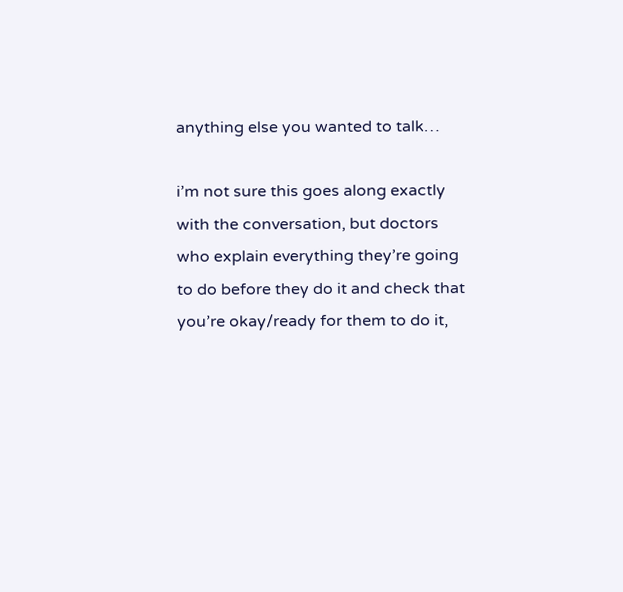anything else you wanted to talk…

i’m not sure this goes along exactly with the conversation, but doctors who explain everything they’re going to do before they do it and check that you’re okay/ready for them to do it,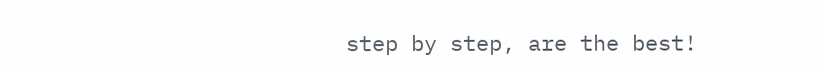step by step, are the best!